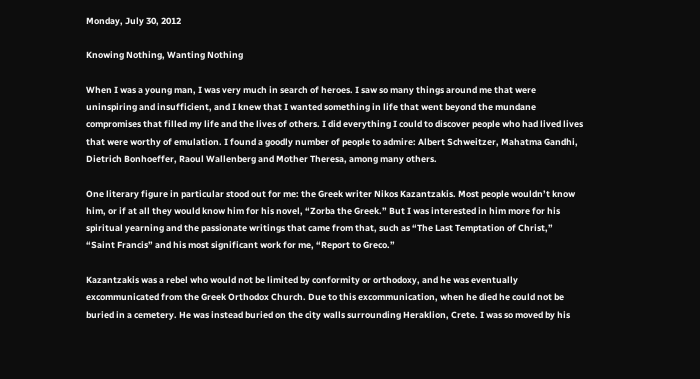Monday, July 30, 2012

Knowing Nothing, Wanting Nothing

When I was a young man, I was very much in search of heroes. I saw so many things around me that were uninspiring and insufficient, and I knew that I wanted something in life that went beyond the mundane compromises that filled my life and the lives of others. I did everything I could to discover people who had lived lives that were worthy of emulation. I found a goodly number of people to admire: Albert Schweitzer, Mahatma Gandhi, Dietrich Bonhoeffer, Raoul Wallenberg and Mother Theresa, among many others.

One literary figure in particular stood out for me: the Greek writer Nikos Kazantzakis. Most people wouldn’t know him, or if at all they would know him for his novel, “Zorba the Greek.” But I was interested in him more for his spiritual yearning and the passionate writings that came from that, such as “The Last Temptation of Christ,” “Saint Francis” and his most significant work for me, “Report to Greco.”

Kazantzakis was a rebel who would not be limited by conformity or orthodoxy, and he was eventually excommunicated from the Greek Orthodox Church. Due to this excommunication, when he died he could not be buried in a cemetery. He was instead buried on the city walls surrounding Heraklion, Crete. I was so moved by his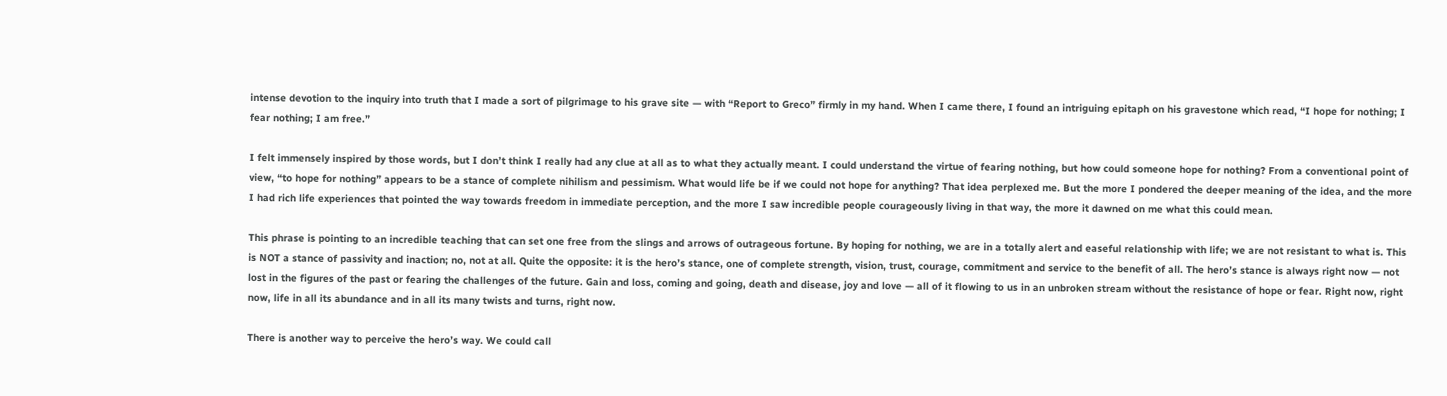intense devotion to the inquiry into truth that I made a sort of pilgrimage to his grave site — with “Report to Greco” firmly in my hand. When I came there, I found an intriguing epitaph on his gravestone which read, “I hope for nothing; I fear nothing; I am free.”

I felt immensely inspired by those words, but I don’t think I really had any clue at all as to what they actually meant. I could understand the virtue of fearing nothing, but how could someone hope for nothing? From a conventional point of view, “to hope for nothing” appears to be a stance of complete nihilism and pessimism. What would life be if we could not hope for anything? That idea perplexed me. But the more I pondered the deeper meaning of the idea, and the more I had rich life experiences that pointed the way towards freedom in immediate perception, and the more I saw incredible people courageously living in that way, the more it dawned on me what this could mean.

This phrase is pointing to an incredible teaching that can set one free from the slings and arrows of outrageous fortune. By hoping for nothing, we are in a totally alert and easeful relationship with life; we are not resistant to what is. This is NOT a stance of passivity and inaction; no, not at all. Quite the opposite: it is the hero’s stance, one of complete strength, vision, trust, courage, commitment and service to the benefit of all. The hero’s stance is always right now — not lost in the figures of the past or fearing the challenges of the future. Gain and loss, coming and going, death and disease, joy and love — all of it flowing to us in an unbroken stream without the resistance of hope or fear. Right now, right now, life in all its abundance and in all its many twists and turns, right now.

There is another way to perceive the hero’s way. We could call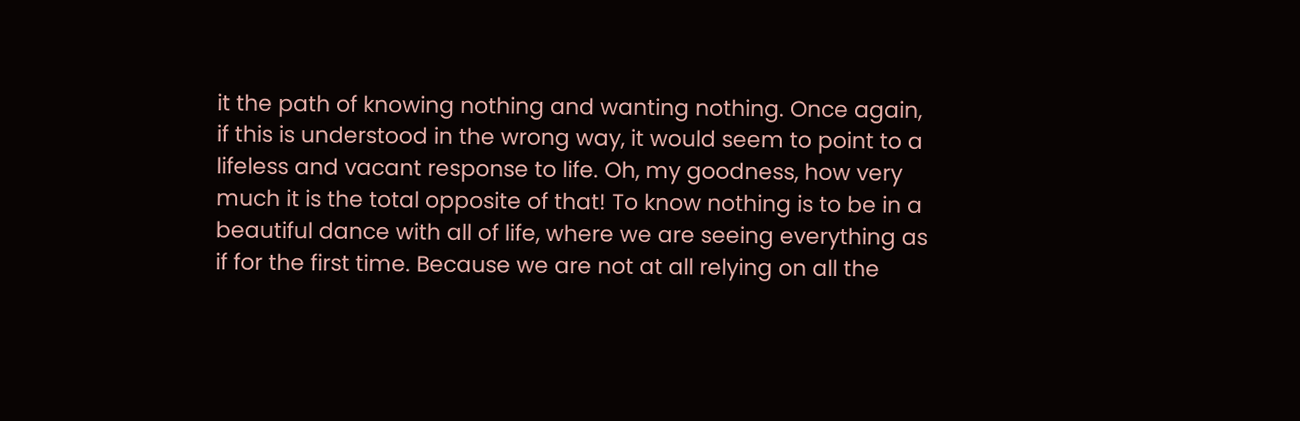it the path of knowing nothing and wanting nothing. Once again, if this is understood in the wrong way, it would seem to point to a lifeless and vacant response to life. Oh, my goodness, how very much it is the total opposite of that! To know nothing is to be in a beautiful dance with all of life, where we are seeing everything as if for the first time. Because we are not at all relying on all the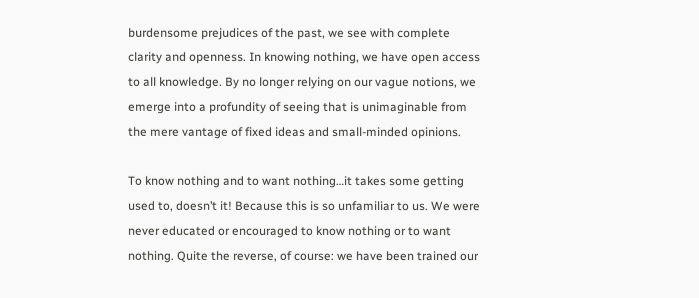burdensome prejudices of the past, we see with complete clarity and openness. In knowing nothing, we have open access to all knowledge. By no longer relying on our vague notions, we emerge into a profundity of seeing that is unimaginable from the mere vantage of fixed ideas and small-minded opinions.

To know nothing and to want nothing…it takes some getting used to, doesn’t it! Because this is so unfamiliar to us. We were never educated or encouraged to know nothing or to want nothing. Quite the reverse, of course: we have been trained our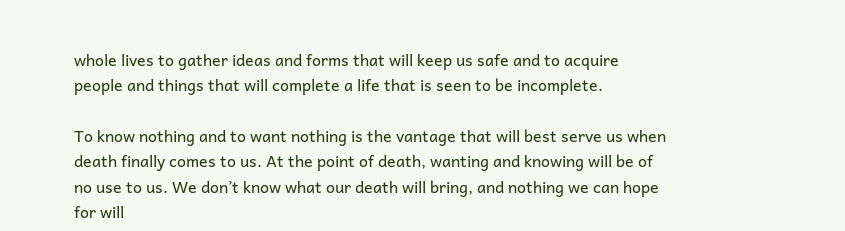whole lives to gather ideas and forms that will keep us safe and to acquire people and things that will complete a life that is seen to be incomplete.

To know nothing and to want nothing is the vantage that will best serve us when death finally comes to us. At the point of death, wanting and knowing will be of no use to us. We don’t know what our death will bring, and nothing we can hope for will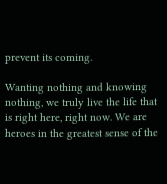prevent its coming.

Wanting nothing and knowing nothing, we truly live the life that is right here, right now. We are heroes in the greatest sense of the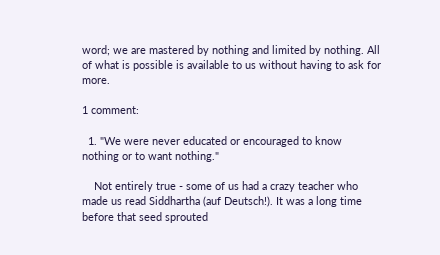word; we are mastered by nothing and limited by nothing. All of what is possible is available to us without having to ask for more.

1 comment:

  1. "We were never educated or encouraged to know nothing or to want nothing."

    Not entirely true - some of us had a crazy teacher who made us read Siddhartha (auf Deutsch!). It was a long time before that seed sprouted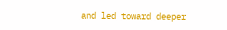and led toward deeper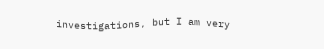investigations, but I am very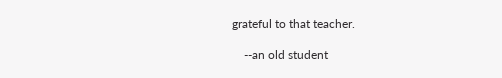grateful to that teacher.

    --an old student